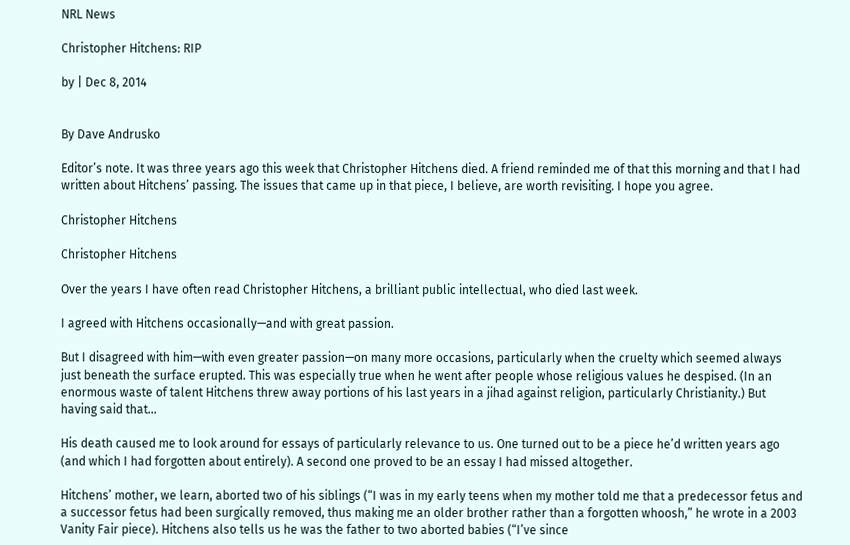NRL News

Christopher Hitchens: RIP

by | Dec 8, 2014


By Dave Andrusko

Editor’s note. It was three years ago this week that Christopher Hitchens died. A friend reminded me of that this morning and that I had written about Hitchens’ passing. The issues that came up in that piece, I believe, are worth revisiting. I hope you agree.

Christopher Hitchens

Christopher Hitchens

Over the years I have often read Christopher Hitchens, a brilliant public intellectual, who died last week.

I agreed with Hitchens occasionally—and with great passion.

But I disagreed with him—with even greater passion—on many more occasions, particularly when the cruelty which seemed always just beneath the surface erupted. This was especially true when he went after people whose religious values he despised. (In an enormous waste of talent Hitchens threw away portions of his last years in a jihad against religion, particularly Christianity.) But having said that…

His death caused me to look around for essays of particularly relevance to us. One turned out to be a piece he’d written years ago (and which I had forgotten about entirely). A second one proved to be an essay I had missed altogether.

Hitchens’ mother, we learn, aborted two of his siblings (“I was in my early teens when my mother told me that a predecessor fetus and a successor fetus had been surgically removed, thus making me an older brother rather than a forgotten whoosh,” he wrote in a 2003 Vanity Fair piece). Hitchens also tells us he was the father to two aborted babies (“I’ve since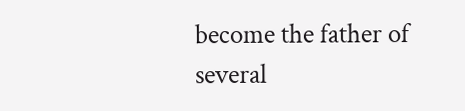become the father of several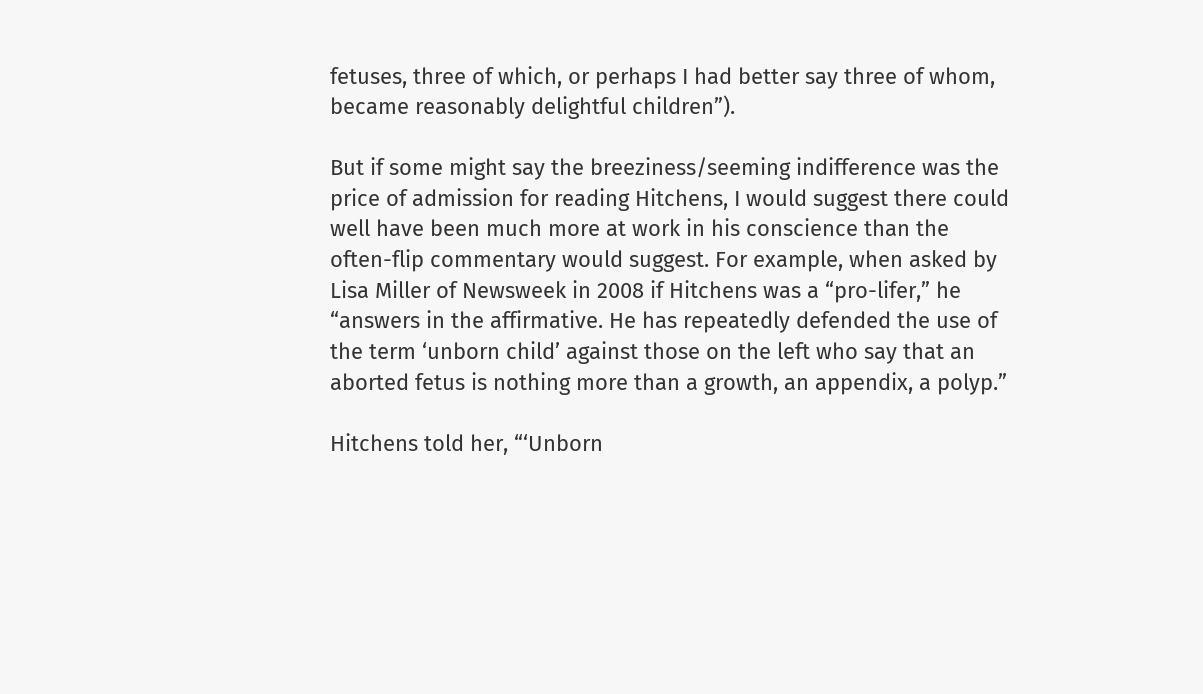fetuses, three of which, or perhaps I had better say three of whom, became reasonably delightful children”).

But if some might say the breeziness/seeming indifference was the price of admission for reading Hitchens, I would suggest there could well have been much more at work in his conscience than the often-flip commentary would suggest. For example, when asked by Lisa Miller of Newsweek in 2008 if Hitchens was a “pro-lifer,” he “answers in the affirmative. He has repeatedly defended the use of the term ‘unborn child’ against those on the left who say that an aborted fetus is nothing more than a growth, an appendix, a polyp.”

Hitchens told her, “‘Unborn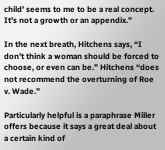child’ seems to me to be a real concept. It’s not a growth or an appendix.”

In the next breath, Hitchens says, “I don’t think a woman should be forced to choose, or even can be.” Hitchens “does not recommend the overturning of Roe v. Wade.”

Particularly helpful is a paraphrase Miller offers because it says a great deal about a certain kind of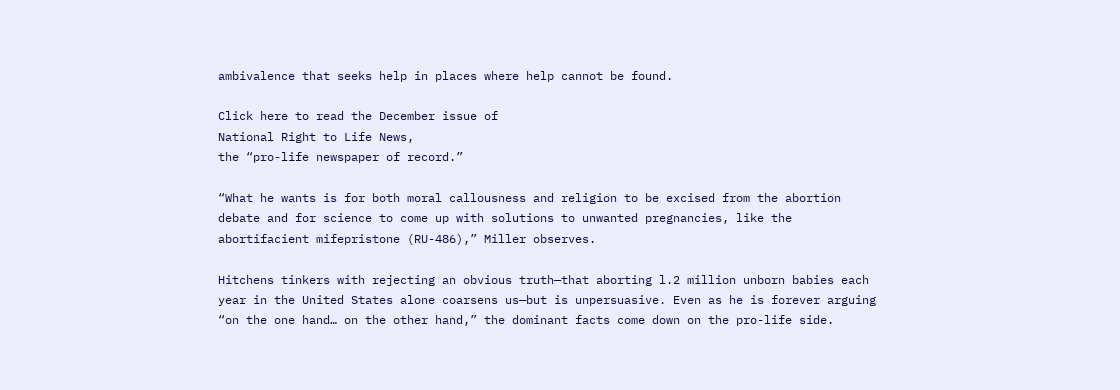ambivalence that seeks help in places where help cannot be found.

Click here to read the December issue of
National Right to Life News,
the “pro-life newspaper of record.”

“What he wants is for both moral callousness and religion to be excised from the abortion debate and for science to come up with solutions to unwanted pregnancies, like the abortifacient mifepristone (RU-486),” Miller observes.

Hitchens tinkers with rejecting an obvious truth—that aborting l.2 million unborn babies each year in the United States alone coarsens us—but is unpersuasive. Even as he is forever arguing “on the one hand… on the other hand,” the dominant facts come down on the pro-life side.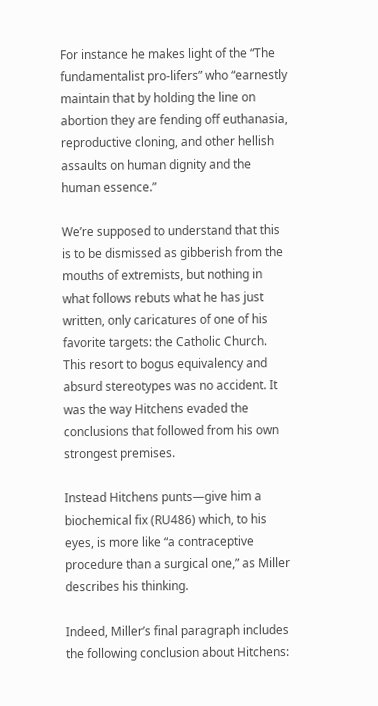For instance he makes light of the “The fundamentalist pro-lifers” who “earnestly maintain that by holding the line on abortion they are fending off euthanasia, reproductive cloning, and other hellish assaults on human dignity and the human essence.”

We’re supposed to understand that this is to be dismissed as gibberish from the mouths of extremists, but nothing in what follows rebuts what he has just written, only caricatures of one of his favorite targets: the Catholic Church. This resort to bogus equivalency and absurd stereotypes was no accident. It was the way Hitchens evaded the conclusions that followed from his own strongest premises.

Instead Hitchens punts—give him a biochemical fix (RU486) which, to his eyes, is more like “a contraceptive procedure than a surgical one,” as Miller describes his thinking.

Indeed, Miller’s final paragraph includes the following conclusion about Hitchens: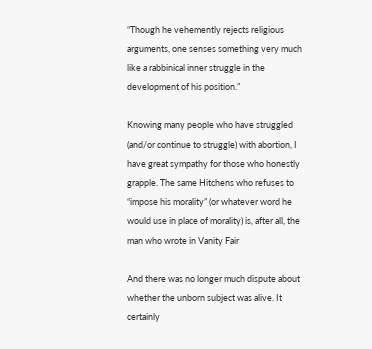“Though he vehemently rejects religious arguments, one senses something very much like a rabbinical inner struggle in the development of his position.”

Knowing many people who have struggled (and/or continue to struggle) with abortion, I have great sympathy for those who honestly grapple. The same Hitchens who refuses to “impose his morality” (or whatever word he would use in place of morality) is, after all, the man who wrote in Vanity Fair

And there was no longer much dispute about whether the unborn subject was alive. It certainly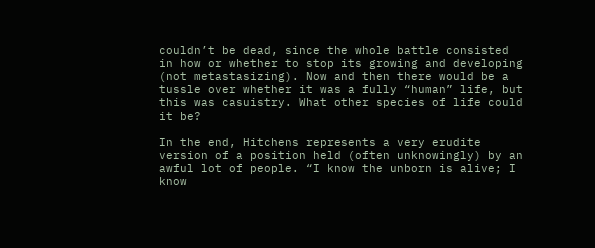couldn’t be dead, since the whole battle consisted in how or whether to stop its growing and developing (not metastasizing). Now and then there would be a tussle over whether it was a fully “human” life, but this was casuistry. What other species of life could it be?

In the end, Hitchens represents a very erudite version of a position held (often unknowingly) by an awful lot of people. “I know the unborn is alive; I know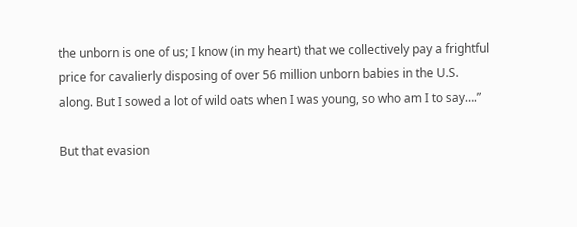the unborn is one of us; I know (in my heart) that we collectively pay a frightful price for cavalierly disposing of over 56 million unborn babies in the U.S. along. But I sowed a lot of wild oats when I was young, so who am I to say….”

But that evasion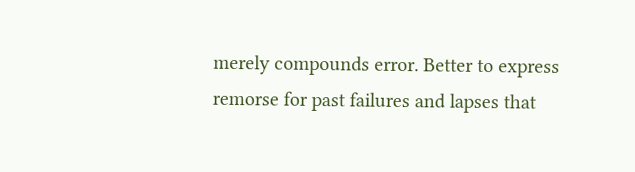merely compounds error. Better to express remorse for past failures and lapses that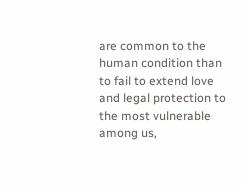are common to the human condition than to fail to extend love and legal protection to the most vulnerable among us,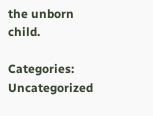the unborn child.

Categories: Uncategorized